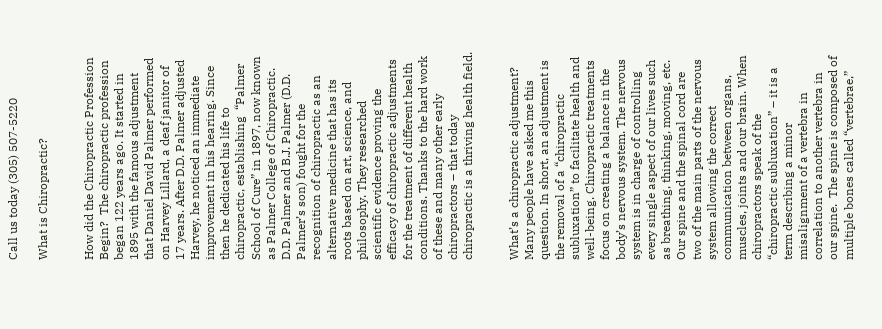Call us today (305) 507-5220

What is Chiropractic?


How did the Chiropractic Profession Begin?  The chiropractic profession began 122 years ago. It started in 1895 with the famous adjustment that Daniel David Palmer performed on Harvey Lillard, a deaf janitor of 17 years. After D.D. Palmer adjusted Harvey, he noticed an immediate improvement in his hearing. Since then he dedicated his life to chiropractic, establishing  “Palmer School of Cure” in 1897, now known as Palmer College of Chiropractic. D.D. Palmer and B.J. Palmer (D.D. Palmer’s son) fought for the recognition of chiropractic as an alternative medicine that has its roots based on art, science, and philosophy. They researched scientific evidence proving the efficacy of chiropractic adjustments for the treatment of different health conditions. Thanks to the hard work of these and many other early chiropractors – that today chiropractic is a thriving health field.


What’s a chiropractic adjustment? Many people have asked me this question. In short, an adjustment is the removal of a “chiropractic subluxation” to facilitate health and well-being. Chiropractic treatments focus on creating a balance in the body’s nervous system. The nervous system is in charge of controlling every single aspect of our lives such as breathing, thinking, moving, etc.  Our spine and the spinal cord are two of the main parts of the nervous system allowing the correct communication between organs, muscles, joints and our brain. When chiropractors speak of the  “chiropractic subluxation” – it is a term describing a minor misalignment of a vertebra in correlation to another vertebra in our spine.  The spine is composed of multiple bones called “vertebrae,”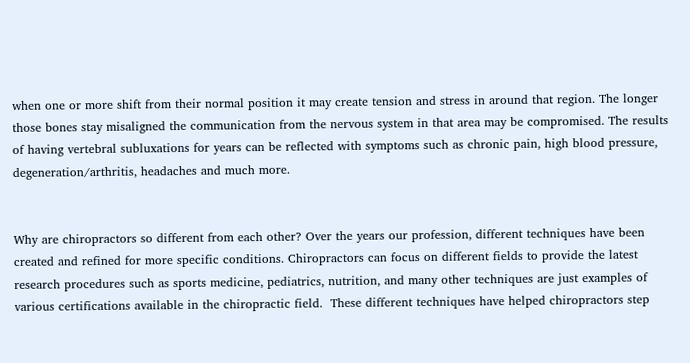when one or more shift from their normal position it may create tension and stress in around that region. The longer those bones stay misaligned the communication from the nervous system in that area may be compromised. The results of having vertebral subluxations for years can be reflected with symptoms such as chronic pain, high blood pressure, degeneration/arthritis, headaches and much more.


Why are chiropractors so different from each other? Over the years our profession, different techniques have been created and refined for more specific conditions. Chiropractors can focus on different fields to provide the latest research procedures such as sports medicine, pediatrics, nutrition, and many other techniques are just examples of various certifications available in the chiropractic field.  These different techniques have helped chiropractors step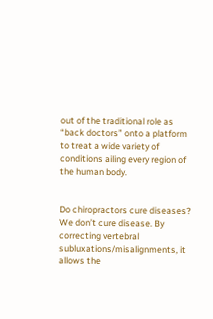out of the traditional role as “back doctors” onto a platform to treat a wide variety of conditions ailing every region of the human body.


Do chiropractors cure diseases? We don’t cure disease. By correcting vertebral subluxations/misalignments, it allows the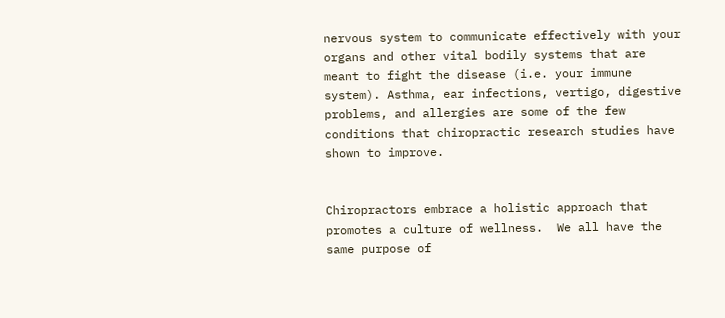nervous system to communicate effectively with your organs and other vital bodily systems that are meant to fight the disease (i.e. your immune system). Asthma, ear infections, vertigo, digestive problems, and allergies are some of the few conditions that chiropractic research studies have shown to improve.


Chiropractors embrace a holistic approach that promotes a culture of wellness.  We all have the same purpose of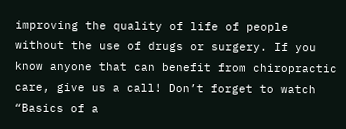improving the quality of life of people without the use of drugs or surgery. If you know anyone that can benefit from chiropractic care, give us a call! Don’t forget to watch “Basics of a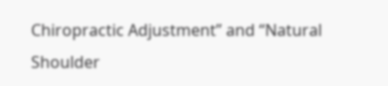Chiropractic Adjustment” and “Natural Shoulder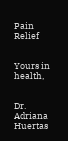Pain Relief


Yours in health,


Dr. Adriana Huertas